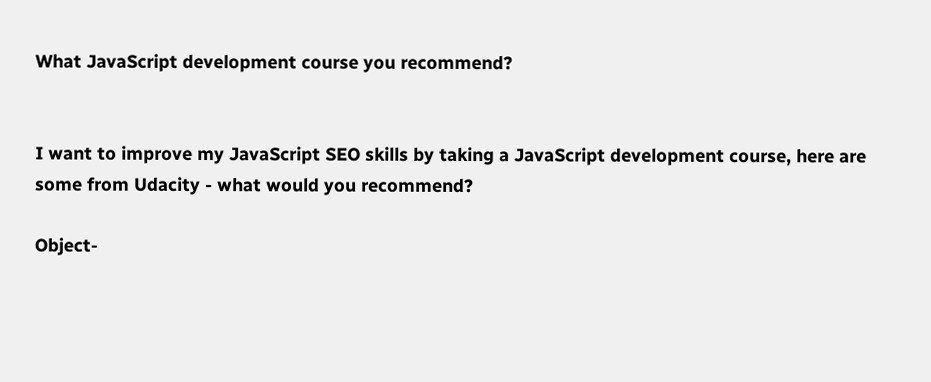What JavaScript development course you recommend?


I want to improve my JavaScript SEO skills by taking a JavaScript development course, here are some from Udacity - what would you recommend?

Object-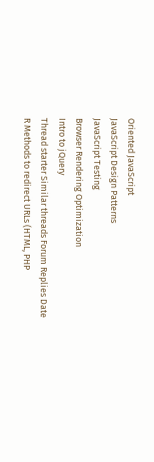Oriented JavaScript
JavaScript Design Patterns
JavaScript Testing
Browser Rendering Optimization
Intro to jQuery
Thread starter Similar threads Forum Replies Date
R Methods to redirect URLs (HTML, PHP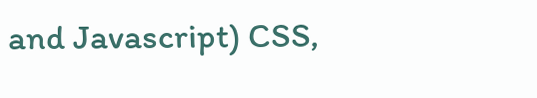and Javascript) CSS,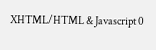XHTML/HTML & Javascript 0